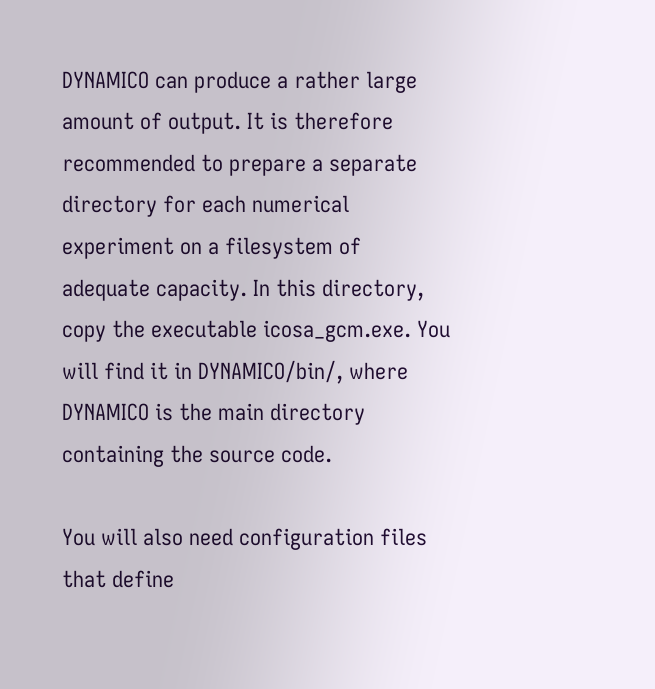DYNAMICO can produce a rather large amount of output. It is therefore recommended to prepare a separate directory for each numerical experiment on a filesystem of adequate capacity. In this directory, copy the executable icosa_gcm.exe. You will find it in DYNAMICO/bin/, where DYNAMICO is the main directory containing the source code.

You will also need configuration files that define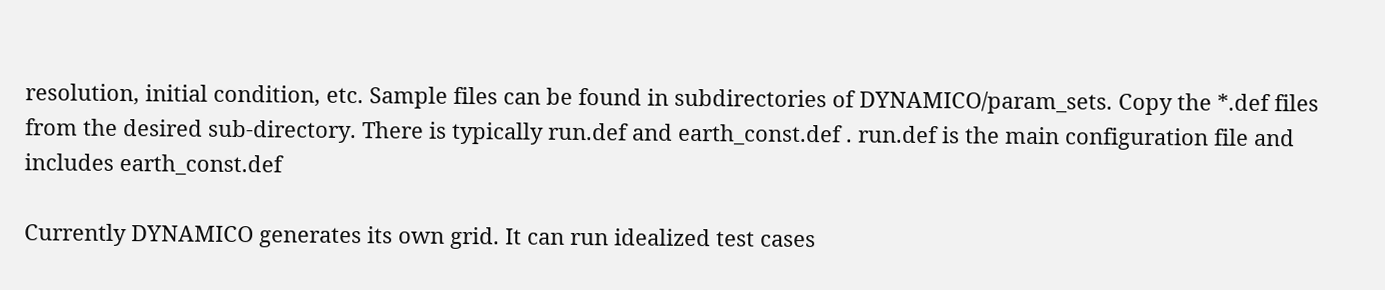resolution, initial condition, etc. Sample files can be found in subdirectories of DYNAMICO/param_sets. Copy the *.def files from the desired sub-directory. There is typically run.def and earth_const.def . run.def is the main configuration file and includes earth_const.def

Currently DYNAMICO generates its own grid. It can run idealized test cases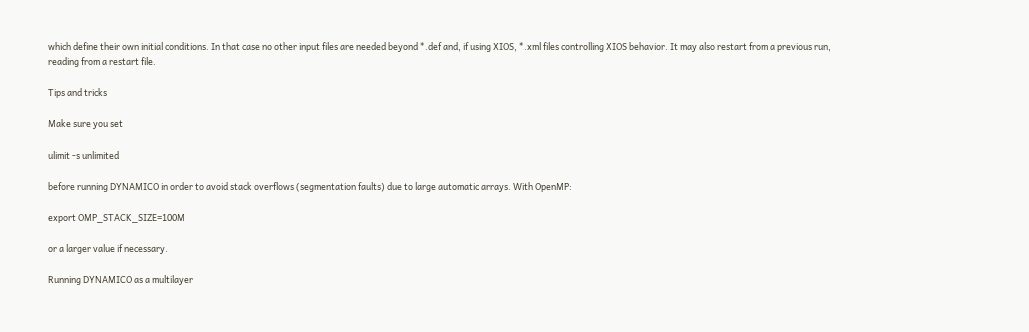which define their own initial conditions. In that case no other input files are needed beyond *.def and, if using XIOS, *.xml files controlling XIOS behavior. It may also restart from a previous run, reading from a restart file.

Tips and tricks

Make sure you set

ulimit -s unlimited

before running DYNAMICO in order to avoid stack overflows (segmentation faults) due to large automatic arrays. With OpenMP:

export OMP_STACK_SIZE=100M

or a larger value if necessary.

Running DYNAMICO as a multilayer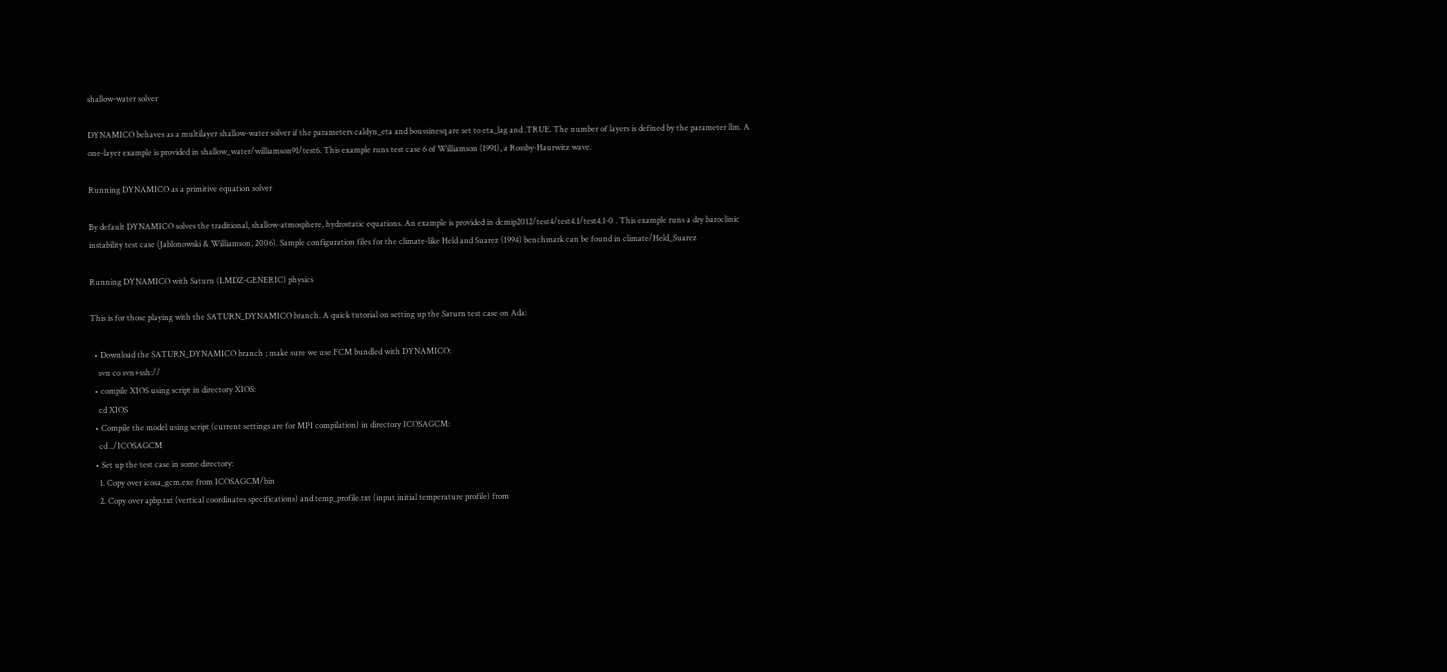shallow-water solver

DYNAMICO behaves as a multilayer shallow-water solver if the parameters caldyn_eta and boussinesq are set to eta_lag and .TRUE. The number of layers is defined by the parameter llm. A one-layer example is provided in shallow_water/williamson91/test6. This example runs test case 6 of Williamson (1991), a Rossby-Haurwitz wave.

Running DYNAMICO as a primitive equation solver

By default DYNAMICO solves the traditional, shallow-atmosphere, hydrostatic equations. An example is provided in dcmip2012/test4/test4.1/test4.1-0 . This example runs a dry baroclinic instability test case (Jablonowski & Williamson, 2006). Sample configuration files for the climate-like Held and Suarez (1994) benchmark can be found in climate/Held_Suarez

Running DYNAMICO with Saturn (LMDZ-GENERIC) physics

This is for those playing with the SATURN_DYNAMICO branch. A quick tutorial on setting up the Saturn test case on Ada:

  • Download the SATURN_DYNAMICO branch ; make sure we use FCM bundled with DYNAMICO:
    svn co svn+ssh://
  • compile XIOS using script in directory XIOS:
    cd XIOS
  • Compile the model using script (current settings are for MPI compilation) in directory ICOSAGCM:
    cd ../ICOSAGCM
  • Set up the test case in some directory:
    1. Copy over icosa_gcm.exe from ICOSAGCM/bin
    2. Copy over apbp.txt (vertical coordinates specifications) and temp_profile.txt (input initial temperature profile) from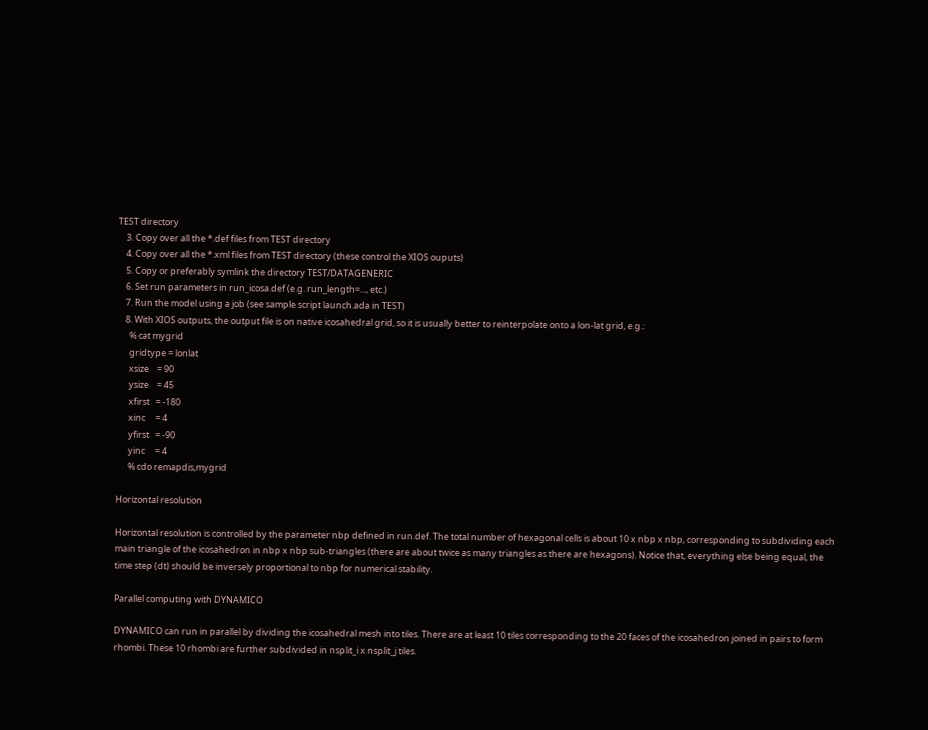TEST directory
    3. Copy over all the *.def files from TEST directory
    4. Copy over all the *.xml files from TEST directory (these control the XIOS ouputs)
    5. Copy or preferably symlink the directory TEST/DATAGENERIC
    6. Set run parameters in run_icosa.def (e.g. run_length=..., etc.)
    7. Run the model using a job (see sample script launch.ada in TEST)
    8. With XIOS outputs, the output file is on native icosahedral grid, so it is usually better to reinterpolate onto a lon-lat grid, e.g.:
      % cat mygrid
      gridtype = lonlat
      xsize    = 90
      ysize    = 45
      xfirst   = -180
      xinc     = 4
      yfirst   = -90
      yinc     = 4
      % cdo remapdis,mygrid

Horizontal resolution

Horizontal resolution is controlled by the parameter nbp defined in run.def. The total number of hexagonal cells is about 10 x nbp x nbp, corresponding to subdividing each main triangle of the icosahedron in nbp x nbp sub-triangles (there are about twice as many triangles as there are hexagons). Notice that, everything else being equal, the time step (dt) should be inversely proportional to nbp for numerical stability.

Parallel computing with DYNAMICO

DYNAMICO can run in parallel by dividing the icosahedral mesh into tiles. There are at least 10 tiles corresponding to the 20 faces of the icosahedron joined in pairs to form rhombi. These 10 rhombi are further subdivided in nsplit_i x nsplit_j tiles.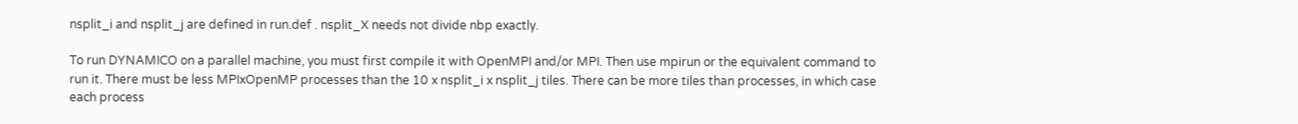nsplit_i and nsplit_j are defined in run.def . nsplit_X needs not divide nbp exactly.

To run DYNAMICO on a parallel machine, you must first compile it with OpenMPI and/or MPI. Then use mpirun or the equivalent command to run it. There must be less MPIxOpenMP processes than the 10 x nsplit_i x nsplit_j tiles. There can be more tiles than processes, in which case each process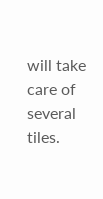will take care of several tiles.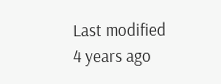Last modified 4 years ago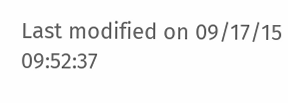Last modified on 09/17/15 09:52:37